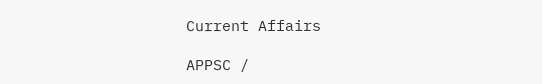Current Affairs

APPSC /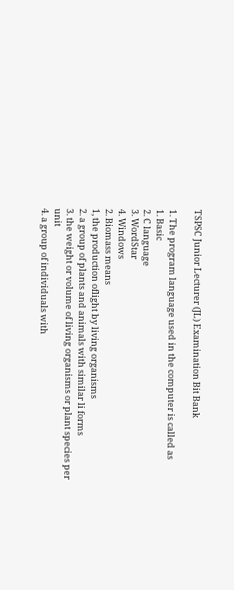TSPSC Junior Lecturer (JL) Examination Bit Bank

1. The program language used in the computer is called as
1. Basic
2. C language
3. WordStar
4. Windows
2. Biomass means
1, the production oflight by living organisms
2. a group of plants and animals with similar li forms
3. the weight or volume of living organisms or plant species per unit
4. a group of individuals with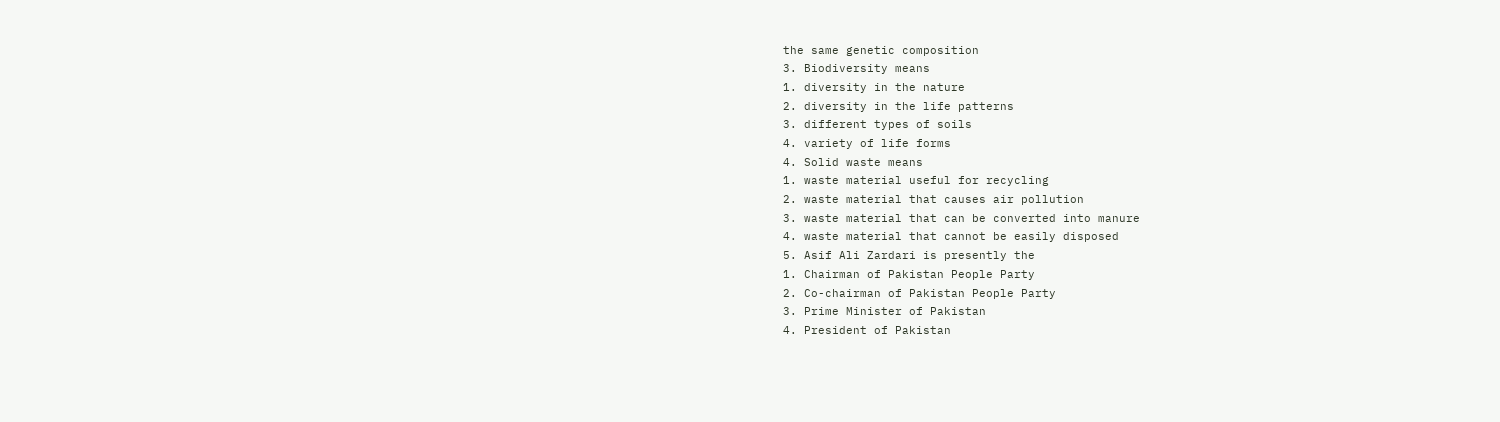the same genetic composition
3. Biodiversity means
1. diversity in the nature
2. diversity in the life patterns
3. different types of soils
4. variety of life forms
4. Solid waste means
1. waste material useful for recycling
2. waste material that causes air pollution
3. waste material that can be converted into manure
4. waste material that cannot be easily disposed
5. Asif Ali Zardari is presently the
1. Chairman of Pakistan People Party
2. Co-chairman of Pakistan People Party
3. Prime Minister of Pakistan
4. President of Pakistan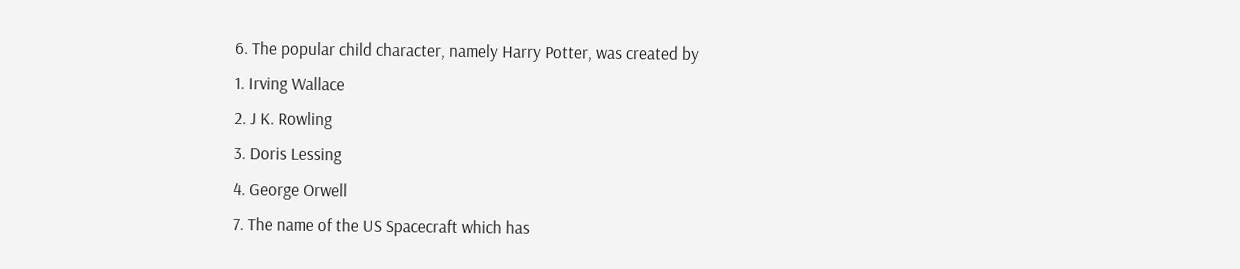6. The popular child character, namely Harry Potter, was created by
1. Irving Wallace
2. J K. Rowling
3. Doris Lessing
4. George Orwell
7. The name of the US Spacecraft which has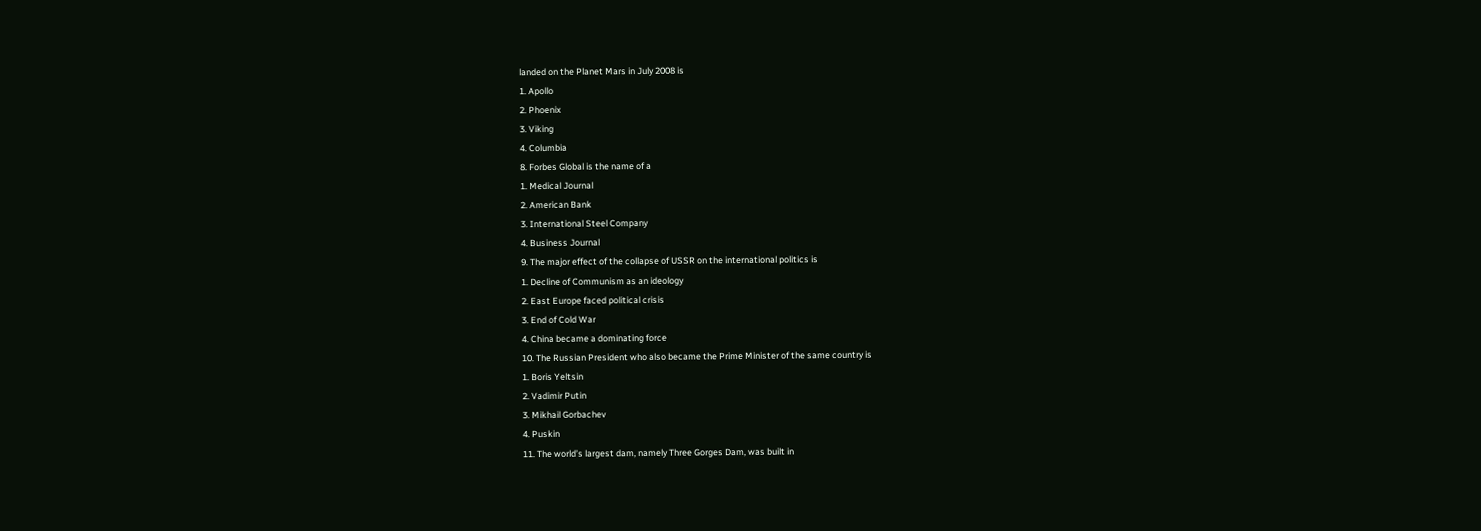landed on the Planet Mars in July 2008 is
1. Apollo
2. Phoenix
3. Viking
4. Columbia
8. Forbes Global is the name of a
1. Medical Journal
2. American Bank
3. International Steel Company
4. Business Journal
9. The major effect of the collapse of USSR on the international politics is
1. Decline of Communism as an ideology
2. East Europe faced political crisis
3. End of Cold War
4. China became a dominating force
10. The Russian President who also became the Prime Minister of the same country is
1. Boris Yeltsin
2. Vadimir Putin
3. Mikhail Gorbachev
4. Puskin
11. The world’s largest dam, namely Three Gorges Dam, was built in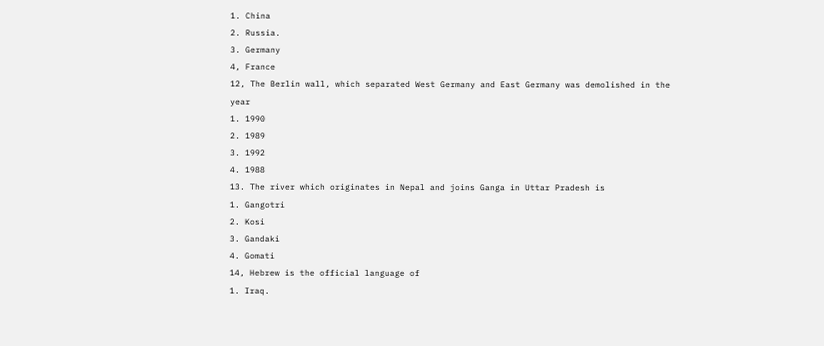1. China
2. Russia.
3. Germany
4, France
12, The Berlin wall, which separated West Germany and East Germany was demolished in the year
1. 1990
2. 1989
3. 1992
4. 1988
13. The river which originates in Nepal and joins Ganga in Uttar Pradesh is
1. Gangotri
2. Kosi
3. Gandaki
4. Gomati
14, Hebrew is the official language of
1. Iraq.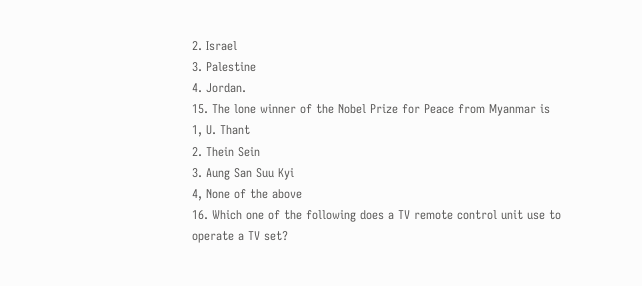2. Israel
3. Palestine
4. Jordan.
15. The lone winner of the Nobel Prize for Peace from Myanmar is
1, U. Thant
2. Thein Sein
3. Aung San Suu Kyi
4, None of the above
16. Which one of the following does a TV remote control unit use to operate a TV set?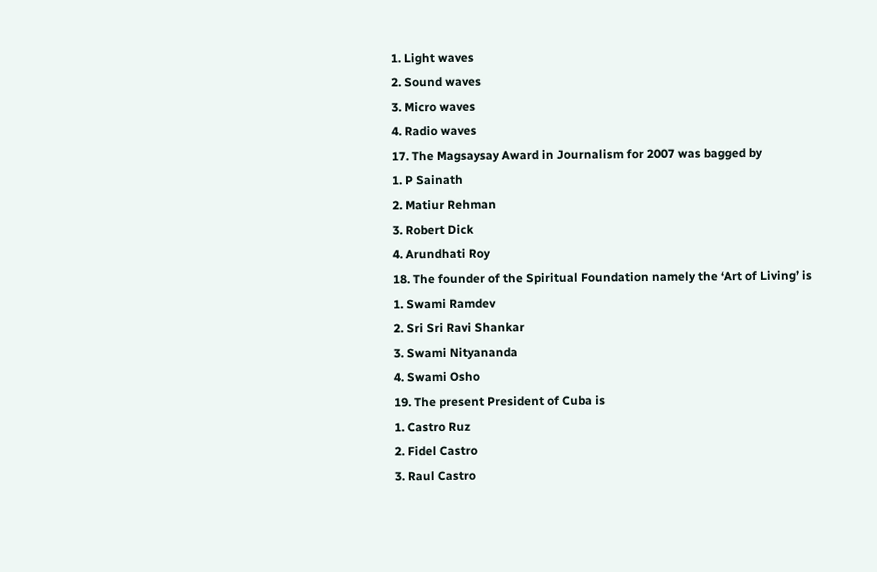1. Light waves
2. Sound waves
3. Micro waves
4. Radio waves
17. The Magsaysay Award in Journalism for 2007 was bagged by
1. P Sainath
2. Matiur Rehman
3. Robert Dick
4. Arundhati Roy
18. The founder of the Spiritual Foundation namely the ‘Art of Living’ is
1. Swami Ramdev
2. Sri Sri Ravi Shankar
3. Swami Nityananda
4. Swami Osho
19. The present President of Cuba is
1. Castro Ruz
2. Fidel Castro
3. Raul Castro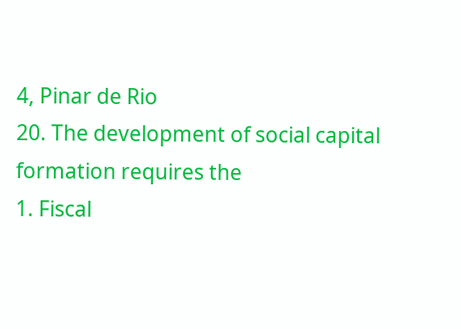4, Pinar de Rio
20. The development of social capital formation requires the
1. Fiscal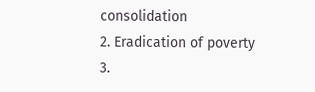consolidation
2. Eradication of poverty
3.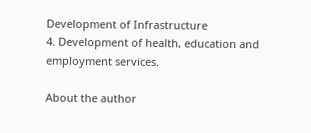Development of Infrastructure
4. Development of health, education and employment services.

About the author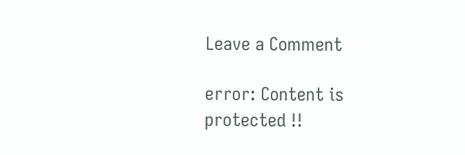Leave a Comment

error: Content is protected !!